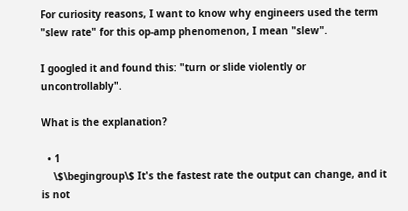For curiosity reasons, I want to know why engineers used the term "slew rate" for this op-amp phenomenon, I mean "slew".

I googled it and found this: "turn or slide violently or uncontrollably".

What is the explanation?

  • 1
    \$\begingroup\$ It's the fastest rate the output can change, and it is not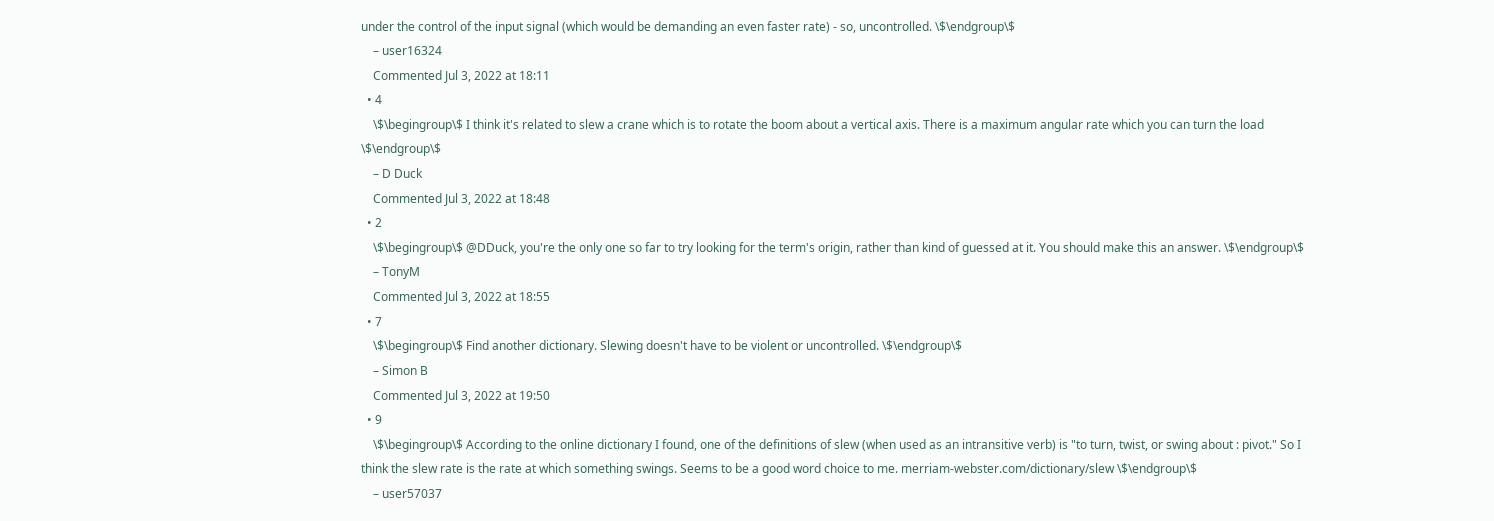under the control of the input signal (which would be demanding an even faster rate) - so, uncontrolled. \$\endgroup\$
    – user16324
    Commented Jul 3, 2022 at 18:11
  • 4
    \$\begingroup\$ I think it's related to slew a crane which is to rotate the boom about a vertical axis. There is a maximum angular rate which you can turn the load \$\endgroup\$
    – D Duck
    Commented Jul 3, 2022 at 18:48
  • 2
    \$\begingroup\$ @DDuck, you're the only one so far to try looking for the term's origin, rather than kind of guessed at it. You should make this an answer. \$\endgroup\$
    – TonyM
    Commented Jul 3, 2022 at 18:55
  • 7
    \$\begingroup\$ Find another dictionary. Slewing doesn't have to be violent or uncontrolled. \$\endgroup\$
    – Simon B
    Commented Jul 3, 2022 at 19:50
  • 9
    \$\begingroup\$ According to the online dictionary I found, one of the definitions of slew (when used as an intransitive verb) is "to turn, twist, or swing about : pivot." So I think the slew rate is the rate at which something swings. Seems to be a good word choice to me. merriam-webster.com/dictionary/slew \$\endgroup\$
    – user57037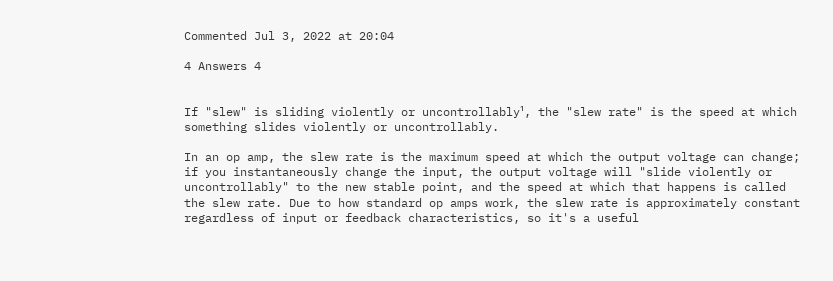Commented Jul 3, 2022 at 20:04

4 Answers 4


If "slew" is sliding violently or uncontrollably¹, the "slew rate" is the speed at which something slides violently or uncontrollably.

In an op amp, the slew rate is the maximum speed at which the output voltage can change; if you instantaneously change the input, the output voltage will "slide violently or uncontrollably" to the new stable point, and the speed at which that happens is called the slew rate. Due to how standard op amps work, the slew rate is approximately constant regardless of input or feedback characteristics, so it's a useful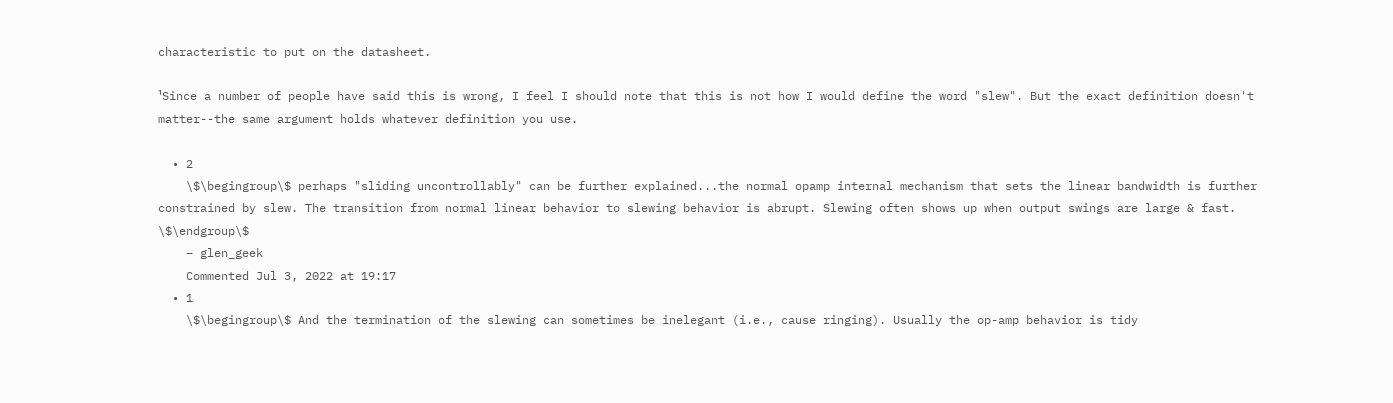characteristic to put on the datasheet.

¹Since a number of people have said this is wrong, I feel I should note that this is not how I would define the word "slew". But the exact definition doesn't matter--the same argument holds whatever definition you use.

  • 2
    \$\begingroup\$ perhaps "sliding uncontrollably" can be further explained...the normal opamp internal mechanism that sets the linear bandwidth is further constrained by slew. The transition from normal linear behavior to slewing behavior is abrupt. Slewing often shows up when output swings are large & fast. \$\endgroup\$
    – glen_geek
    Commented Jul 3, 2022 at 19:17
  • 1
    \$\begingroup\$ And the termination of the slewing can sometimes be inelegant (i.e., cause ringing). Usually the op-amp behavior is tidy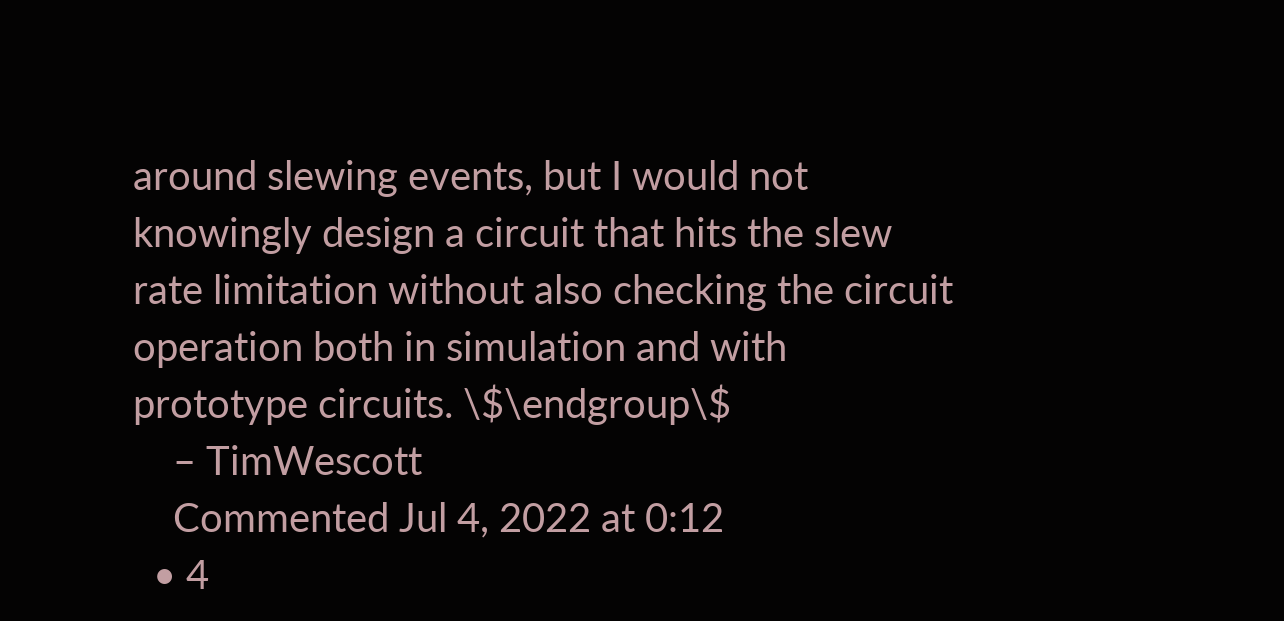around slewing events, but I would not knowingly design a circuit that hits the slew rate limitation without also checking the circuit operation both in simulation and with prototype circuits. \$\endgroup\$
    – TimWescott
    Commented Jul 4, 2022 at 0:12
  • 4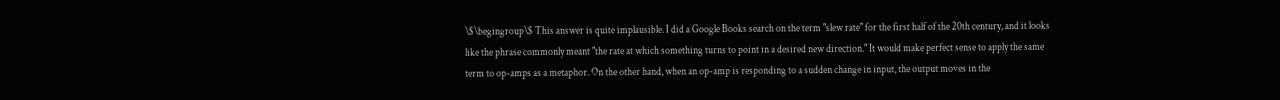\$\begingroup\$ This answer is quite implausible. I did a Google Books search on the term "slew rate" for the first half of the 20th century, and it looks like the phrase commonly meant "the rate at which something turns to point in a desired new direction." It would make perfect sense to apply the same term to op-amps as a metaphor. On the other hand, when an op-amp is responding to a sudden change in input, the output moves in the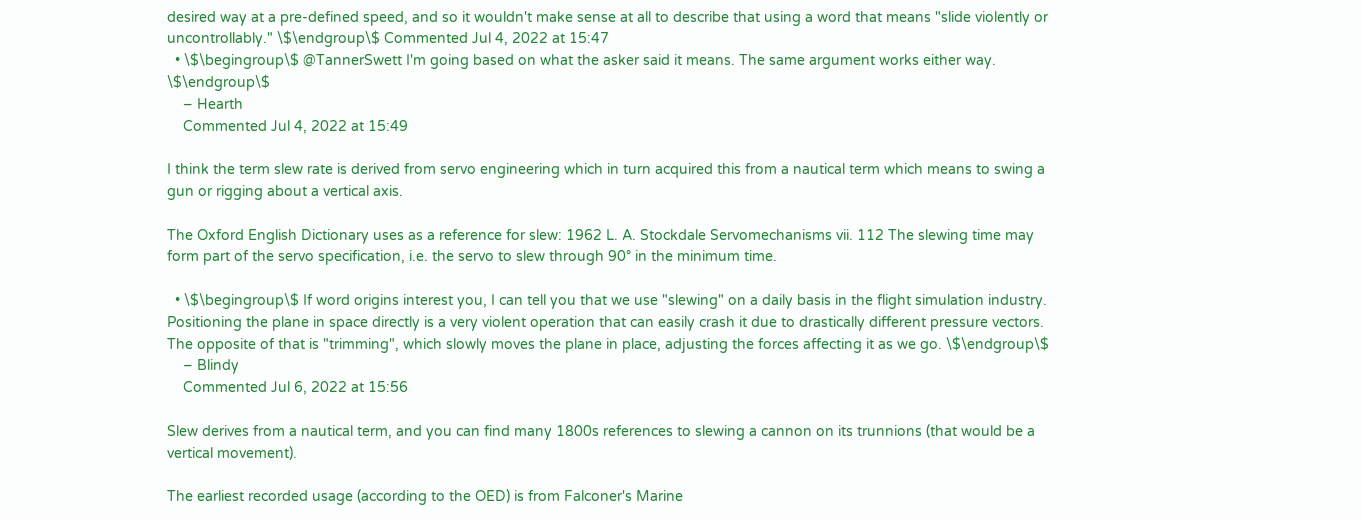desired way at a pre-defined speed, and so it wouldn't make sense at all to describe that using a word that means "slide violently or uncontrollably." \$\endgroup\$ Commented Jul 4, 2022 at 15:47
  • \$\begingroup\$ @TannerSwett I'm going based on what the asker said it means. The same argument works either way. \$\endgroup\$
    – Hearth
    Commented Jul 4, 2022 at 15:49

I think the term slew rate is derived from servo engineering which in turn acquired this from a nautical term which means to swing a gun or rigging about a vertical axis.

The Oxford English Dictionary uses as a reference for slew: 1962 L. A. Stockdale Servomechanisms vii. 112 The slewing time may form part of the servo specification, i.e. the servo to slew through 90° in the minimum time.

  • \$\begingroup\$ If word origins interest you, I can tell you that we use "slewing" on a daily basis in the flight simulation industry. Positioning the plane in space directly is a very violent operation that can easily crash it due to drastically different pressure vectors. The opposite of that is "trimming", which slowly moves the plane in place, adjusting the forces affecting it as we go. \$\endgroup\$
    – Blindy
    Commented Jul 6, 2022 at 15:56

Slew derives from a nautical term, and you can find many 1800s references to slewing a cannon on its trunnions (that would be a vertical movement).

The earliest recorded usage (according to the OED) is from Falconer's Marine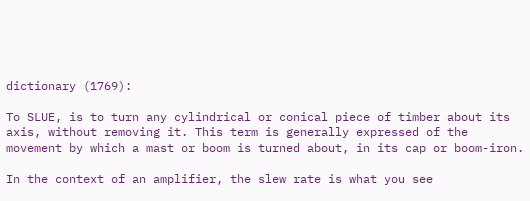dictionary (1769):

To SLUE, is to turn any cylindrical or conical piece of timber about its axis, without removing it. This term is generally expressed of the movement by which a mast or boom is turned about, in its cap or boom-iron.

In the context of an amplifier, the slew rate is what you see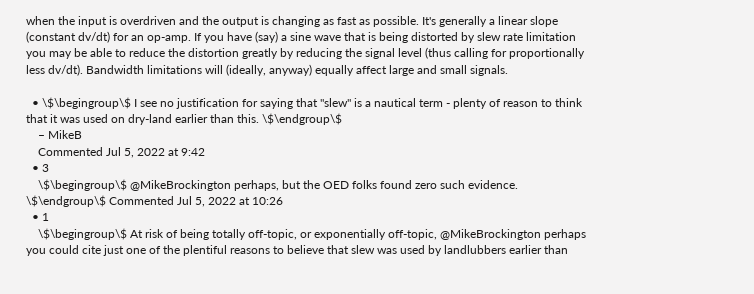when the input is overdriven and the output is changing as fast as possible. It's generally a linear slope (constant dv/dt) for an op-amp. If you have (say) a sine wave that is being distorted by slew rate limitation you may be able to reduce the distortion greatly by reducing the signal level (thus calling for proportionally less dv/dt). Bandwidth limitations will (ideally, anyway) equally affect large and small signals.

  • \$\begingroup\$ I see no justification for saying that "slew" is a nautical term - plenty of reason to think that it was used on dry-land earlier than this. \$\endgroup\$
    – MikeB
    Commented Jul 5, 2022 at 9:42
  • 3
    \$\begingroup\$ @MikeBrockington perhaps, but the OED folks found zero such evidence. \$\endgroup\$ Commented Jul 5, 2022 at 10:26
  • 1
    \$\begingroup\$ At risk of being totally off-topic, or exponentially off-topic, @MikeBrockington perhaps you could cite just one of the plentiful reasons to believe that slew was used by landlubbers earlier than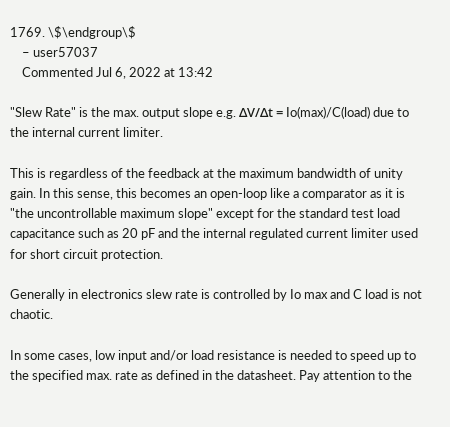1769. \$\endgroup\$
    – user57037
    Commented Jul 6, 2022 at 13:42

"Slew Rate" is the max. output slope e.g. ΔV/Δt = Io(max)/C(load) due to the internal current limiter.

This is regardless of the feedback at the maximum bandwidth of unity gain. In this sense, this becomes an open-loop like a comparator as it is "the uncontrollable maximum slope" except for the standard test load capacitance such as 20 pF and the internal regulated current limiter used for short circuit protection.

Generally in electronics slew rate is controlled by Io max and C load is not chaotic.

In some cases, low input and/or load resistance is needed to speed up to the specified max. rate as defined in the datasheet. Pay attention to the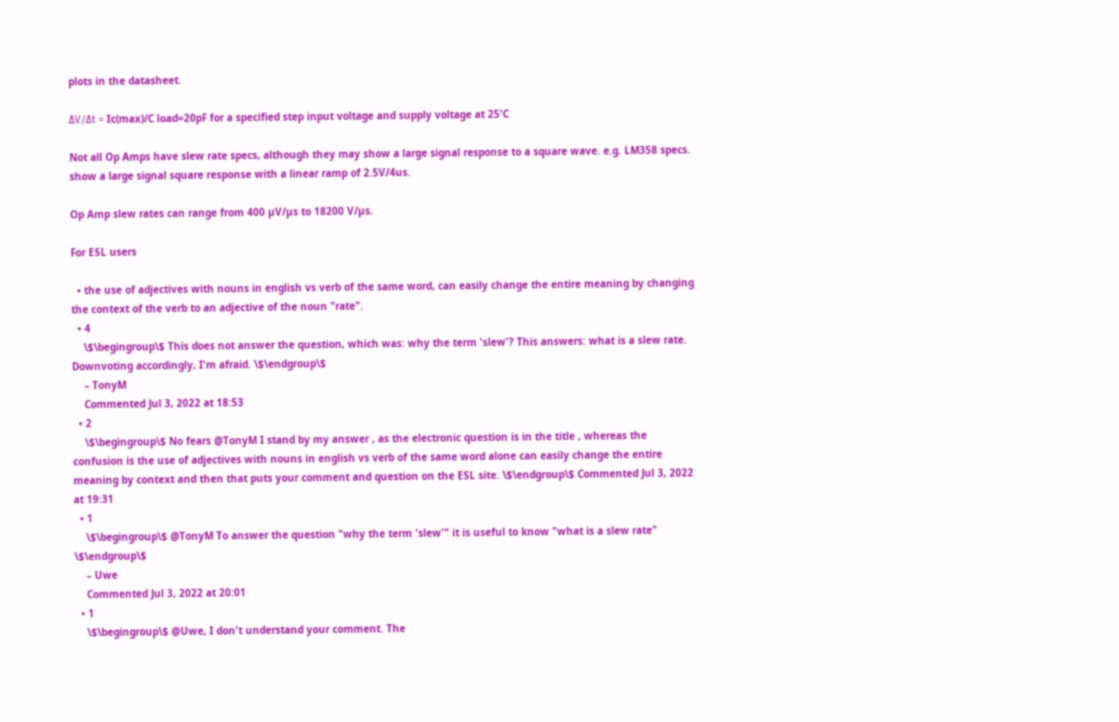plots in the datasheet.

ΔV/Δt = Ic(max)/C load=20pF for a specified step input voltage and supply voltage at 25'C

Not all Op Amps have slew rate specs, although they may show a large signal response to a square wave. e.g. LM358 specs. show a large signal square response with a linear ramp of 2.5V/4us.

Op Amp slew rates can range from 400 µV/µs to 18200 V/µs.

For ESL users

  • the use of adjectives with nouns in english vs verb of the same word, can easily change the entire meaning by changing the context of the verb to an adjective of the noun "rate".
  • 4
    \$\begingroup\$ This does not answer the question, which was: why the term 'slew'? This answers: what is a slew rate. Downvoting accordingly, I'm afraid. \$\endgroup\$
    – TonyM
    Commented Jul 3, 2022 at 18:53
  • 2
    \$\begingroup\$ No fears @TonyM I stand by my answer , as the electronic question is in the title , whereas the confusion is the use of adjectives with nouns in english vs verb of the same word alone can easily change the entire meaning by context and then that puts your comment and question on the ESL site. \$\endgroup\$ Commented Jul 3, 2022 at 19:31
  • 1
    \$\begingroup\$ @TonyM To answer the question "why the term 'slew'" it is useful to know "what is a slew rate" \$\endgroup\$
    – Uwe
    Commented Jul 3, 2022 at 20:01
  • 1
    \$\begingroup\$ @Uwe, I don't understand your comment. The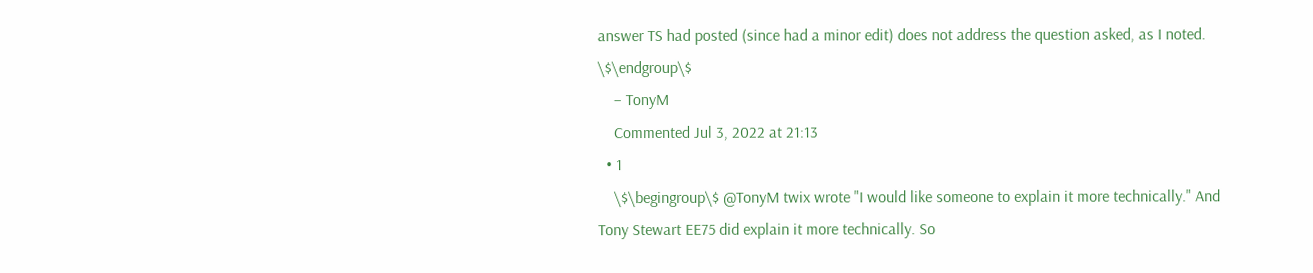answer TS had posted (since had a minor edit) does not address the question asked, as I noted. \$\endgroup\$
    – TonyM
    Commented Jul 3, 2022 at 21:13
  • 1
    \$\begingroup\$ @TonyM twix wrote "I would like someone to explain it more technically." And Tony Stewart EE75 did explain it more technically. So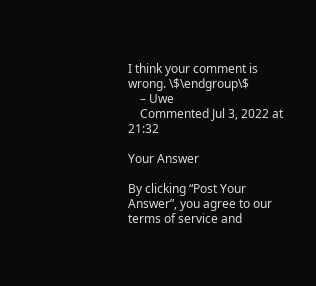I think your comment is wrong. \$\endgroup\$
    – Uwe
    Commented Jul 3, 2022 at 21:32

Your Answer

By clicking “Post Your Answer”, you agree to our terms of service and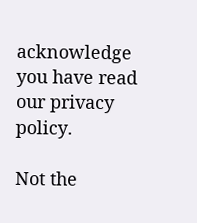acknowledge you have read our privacy policy.

Not the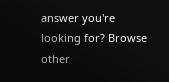answer you're looking for? Browse other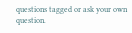questions tagged or ask your own question.